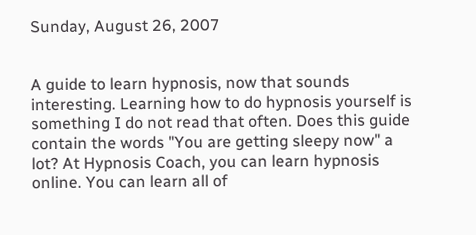Sunday, August 26, 2007


A guide to learn hypnosis, now that sounds interesting. Learning how to do hypnosis yourself is something I do not read that often. Does this guide contain the words "You are getting sleepy now" a lot? At Hypnosis Coach, you can learn hypnosis online. You can learn all of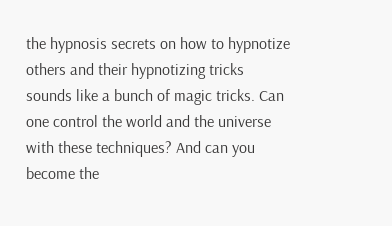the hypnosis secrets on how to hypnotize others and their hypnotizing tricks sounds like a bunch of magic tricks. Can one control the world and the universe with these techniques? And can you become the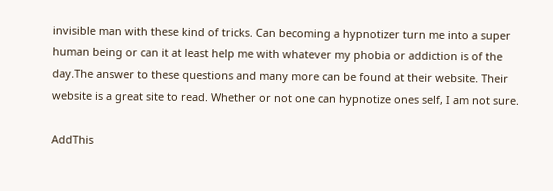invisible man with these kind of tricks. Can becoming a hypnotizer turn me into a super human being or can it at least help me with whatever my phobia or addiction is of the day.The answer to these questions and many more can be found at their website. Their website is a great site to read. Whether or not one can hypnotize ones self, I am not sure.

AddThis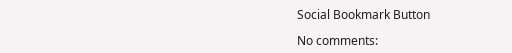Social Bookmark Button

No comments: